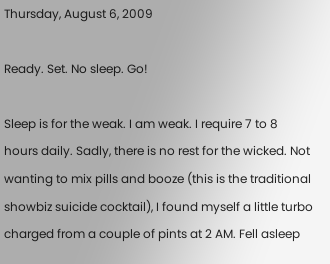Thursday, August 6, 2009

Ready. Set. No sleep. Go!

Sleep is for the weak. I am weak. I require 7 to 8 hours daily. Sadly, there is no rest for the wicked. Not wanting to mix pills and booze (this is the traditional showbiz suicide cocktail), I found myself a little turbo charged from a couple of pints at 2 AM. Fell asleep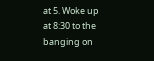at 5. Woke up at 8:30 to the banging on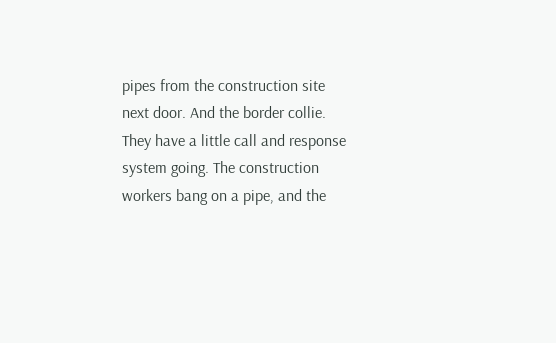pipes from the construction site next door. And the border collie. They have a little call and response system going. The construction workers bang on a pipe, and the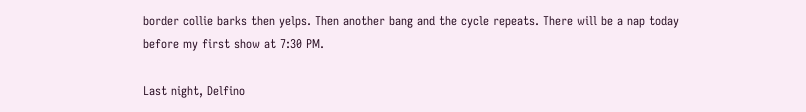border collie barks then yelps. Then another bang and the cycle repeats. There will be a nap today before my first show at 7:30 PM.

Last night, Delfino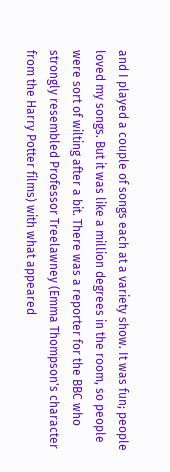and I played a couple of songs each at a variety show. It was fun; people loved my songs. But it was like a million degrees in the room, so people were sort of wilting after a bit. There was a reporter for the BBC who strongly resembled Professor Treelawney (Emma Thompson's character from the Harry Potter films) with what appeared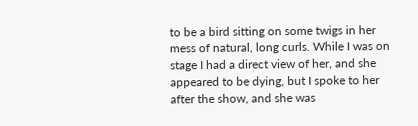to be a bird sitting on some twigs in her mess of natural, long curls. While I was on stage I had a direct view of her, and she appeared to be dying, but I spoke to her after the show, and she was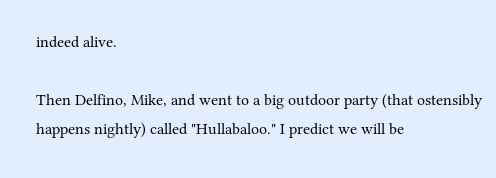indeed alive.

Then Delfino, Mike, and went to a big outdoor party (that ostensibly happens nightly) called "Hullabaloo." I predict we will be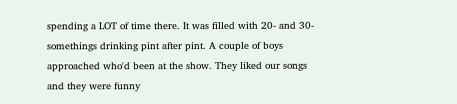spending a LOT of time there. It was filled with 20- and 30-somethings drinking pint after pint. A couple of boys approached who'd been at the show. They liked our songs and they were funny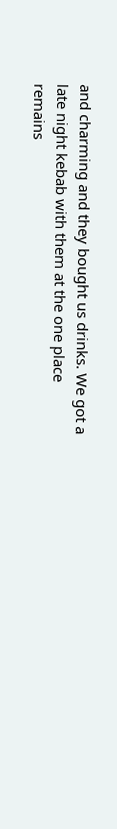and charming and they bought us drinks. We got a late night kebab with them at the one place remains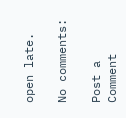open late.

No comments:

Post a Comment